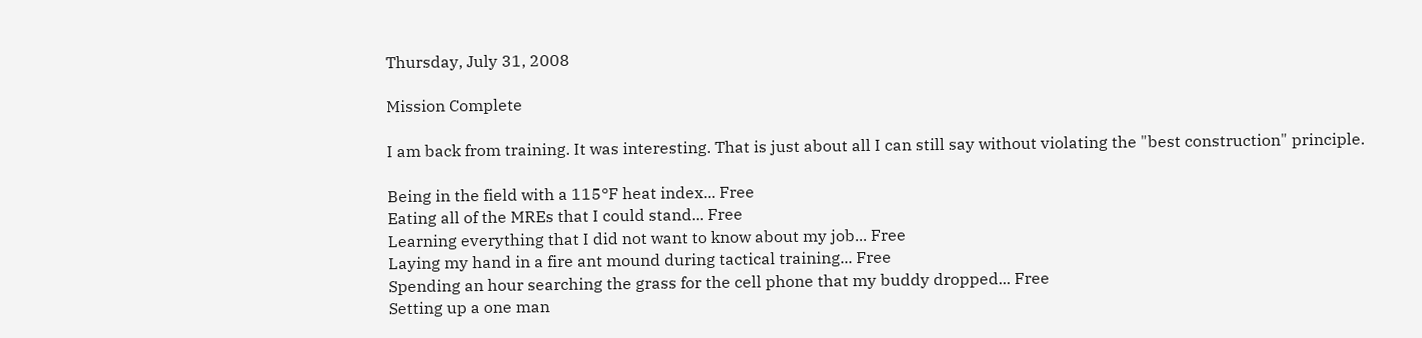Thursday, July 31, 2008

Mission Complete

I am back from training. It was interesting. That is just about all I can still say without violating the "best construction" principle.

Being in the field with a 115°F heat index... Free
Eating all of the MREs that I could stand... Free
Learning everything that I did not want to know about my job... Free
Laying my hand in a fire ant mound during tactical training... Free
Spending an hour searching the grass for the cell phone that my buddy dropped... Free
Setting up a one man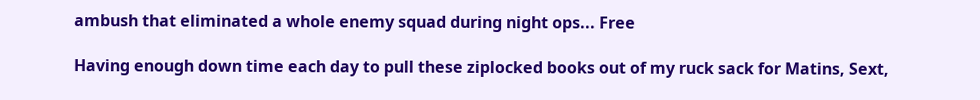ambush that eliminated a whole enemy squad during night ops... Free

Having enough down time each day to pull these ziplocked books out of my ruck sack for Matins, Sext,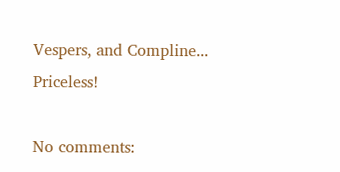Vespers, and Compline... Priceless!

No comments: